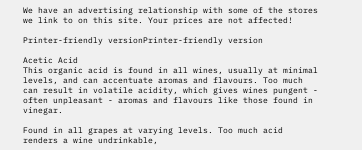We have an advertising relationship with some of the stores we link to on this site. Your prices are not affected!

Printer-friendly versionPrinter-friendly version

Acetic Acid
This organic acid is found in all wines, usually at minimal levels, and can accentuate aromas and flavours. Too much can result in volatile acidity, which gives wines pungent - often unpleasant - aromas and flavours like those found in vinegar.

Found in all grapes at varying levels. Too much acid renders a wine undrinkable,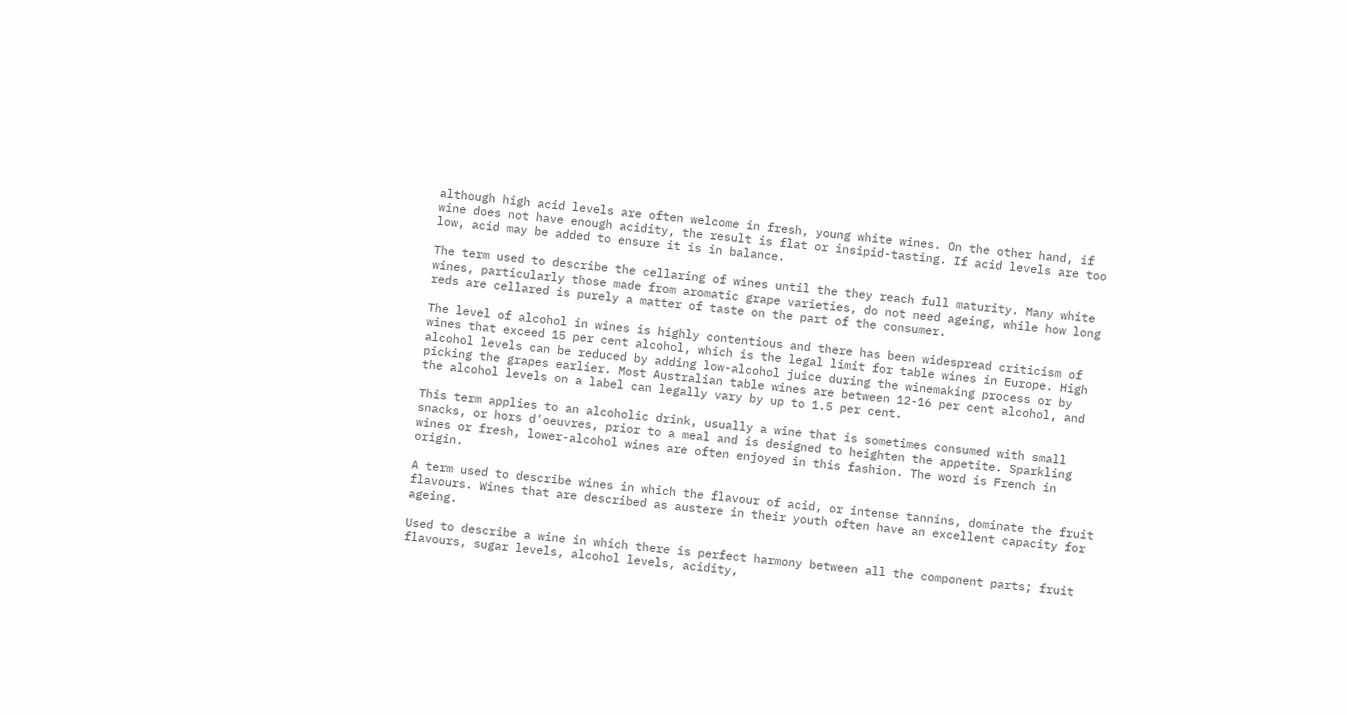although high acid levels are often welcome in fresh, young white wines. On the other hand, if wine does not have enough acidity, the result is flat or insipid-tasting. If acid levels are too low, acid may be added to ensure it is in balance.

The term used to describe the cellaring of wines until the they reach full maturity. Many white wines, particularly those made from aromatic grape varieties, do not need ageing, while how long reds are cellared is purely a matter of taste on the part of the consumer.

The level of alcohol in wines is highly contentious and there has been widespread criticism of wines that exceed 15 per cent alcohol, which is the legal limit for table wines in Europe. High alcohol levels can be reduced by adding low-alcohol juice during the winemaking process or by picking the grapes earlier. Most Australian table wines are between 12-16 per cent alcohol, and the alcohol levels on a label can legally vary by up to 1.5 per cent.

This term applies to an alcoholic drink, usually a wine that is sometimes consumed with small snacks, or hors d'oeuvres, prior to a meal and is designed to heighten the appetite. Sparkling wines or fresh, lower-alcohol wines are often enjoyed in this fashion. The word is French in origin.

A term used to describe wines in which the flavour of acid, or intense tannins, dominate the fruit flavours. Wines that are described as austere in their youth often have an excellent capacity for ageing.

Used to describe a wine in which there is perfect harmony between all the component parts; fruit flavours, sugar levels, alcohol levels, acidity,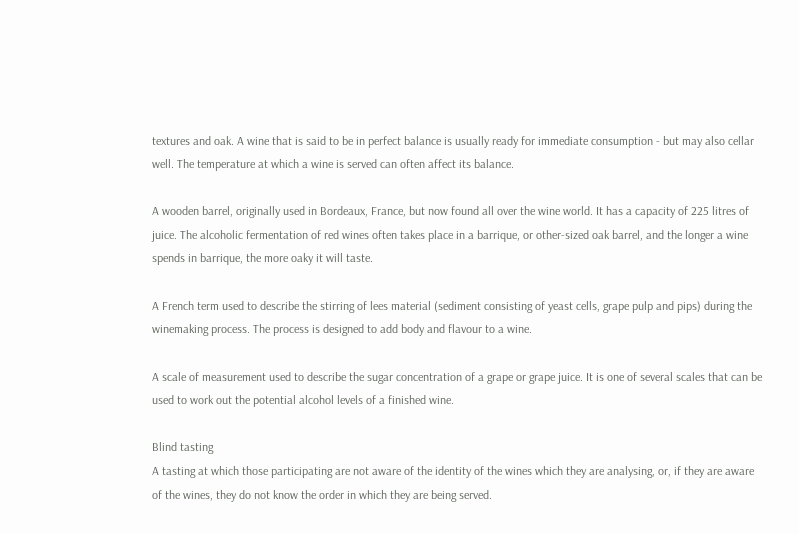textures and oak. A wine that is said to be in perfect balance is usually ready for immediate consumption - but may also cellar well. The temperature at which a wine is served can often affect its balance.

A wooden barrel, originally used in Bordeaux, France, but now found all over the wine world. It has a capacity of 225 litres of juice. The alcoholic fermentation of red wines often takes place in a barrique, or other-sized oak barrel, and the longer a wine spends in barrique, the more oaky it will taste.

A French term used to describe the stirring of lees material (sediment consisting of yeast cells, grape pulp and pips) during the winemaking process. The process is designed to add body and flavour to a wine.

A scale of measurement used to describe the sugar concentration of a grape or grape juice. It is one of several scales that can be used to work out the potential alcohol levels of a finished wine.

Blind tasting
A tasting at which those participating are not aware of the identity of the wines which they are analysing, or, if they are aware of the wines, they do not know the order in which they are being served.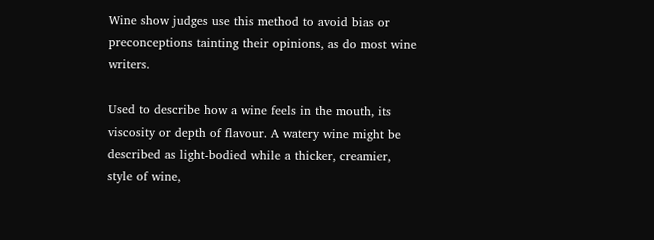Wine show judges use this method to avoid bias or preconceptions tainting their opinions, as do most wine writers.

Used to describe how a wine feels in the mouth, its viscosity or depth of flavour. A watery wine might be described as light-bodied while a thicker, creamier, style of wine,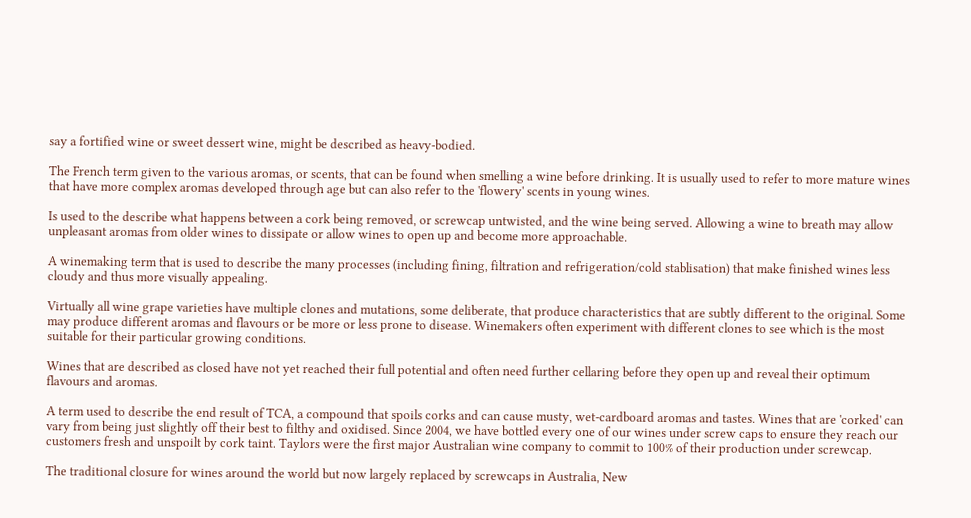say a fortified wine or sweet dessert wine, might be described as heavy-bodied.

The French term given to the various aromas, or scents, that can be found when smelling a wine before drinking. It is usually used to refer to more mature wines that have more complex aromas developed through age but can also refer to the 'flowery' scents in young wines.

Is used to the describe what happens between a cork being removed, or screwcap untwisted, and the wine being served. Allowing a wine to breath may allow unpleasant aromas from older wines to dissipate or allow wines to open up and become more approachable.

A winemaking term that is used to describe the many processes (including fining, filtration and refrigeration/cold stablisation) that make finished wines less cloudy and thus more visually appealing.

Virtually all wine grape varieties have multiple clones and mutations, some deliberate, that produce characteristics that are subtly different to the original. Some may produce different aromas and flavours or be more or less prone to disease. Winemakers often experiment with different clones to see which is the most suitable for their particular growing conditions.

Wines that are described as closed have not yet reached their full potential and often need further cellaring before they open up and reveal their optimum flavours and aromas.

A term used to describe the end result of TCA, a compound that spoils corks and can cause musty, wet-cardboard aromas and tastes. Wines that are 'corked' can vary from being just slightly off their best to filthy and oxidised. Since 2004, we have bottled every one of our wines under screw caps to ensure they reach our customers fresh and unspoilt by cork taint. Taylors were the first major Australian wine company to commit to 100% of their production under screwcap.

The traditional closure for wines around the world but now largely replaced by screwcaps in Australia, New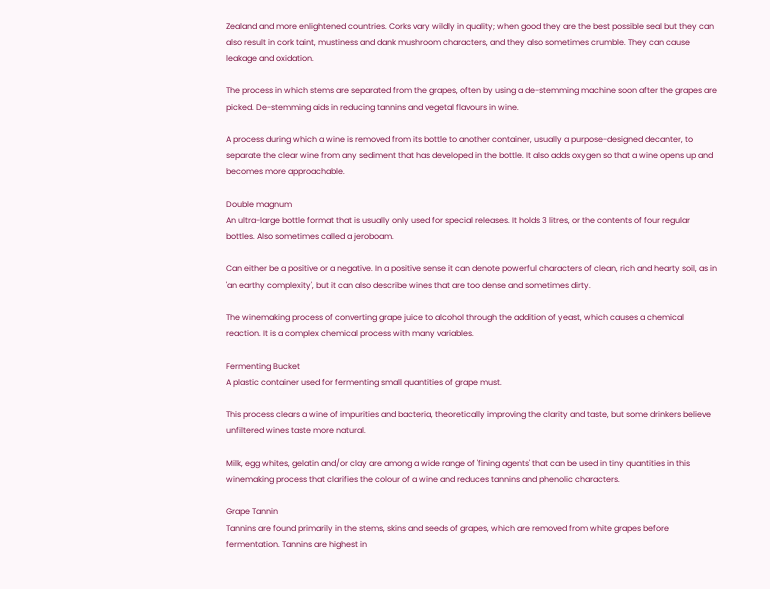Zealand and more enlightened countries. Corks vary wildly in quality; when good they are the best possible seal but they can also result in cork taint, mustiness and dank mushroom characters, and they also sometimes crumble. They can cause leakage and oxidation.

The process in which stems are separated from the grapes, often by using a de-stemming machine soon after the grapes are picked. De-stemming aids in reducing tannins and vegetal flavours in wine.

A process during which a wine is removed from its bottle to another container, usually a purpose-designed decanter, to separate the clear wine from any sediment that has developed in the bottle. It also adds oxygen so that a wine opens up and becomes more approachable.

Double magnum
An ultra-large bottle format that is usually only used for special releases. It holds 3 litres, or the contents of four regular bottles. Also sometimes called a jeroboam.

Can either be a positive or a negative. In a positive sense it can denote powerful characters of clean, rich and hearty soil, as in 'an earthy complexity', but it can also describe wines that are too dense and sometimes dirty.

The winemaking process of converting grape juice to alcohol through the addition of yeast, which causes a chemical reaction. It is a complex chemical process with many variables.

Fermenting Bucket
A plastic container used for fermenting small quantities of grape must.

This process clears a wine of impurities and bacteria, theoretically improving the clarity and taste, but some drinkers believe unfiltered wines taste more natural.

Milk, egg whites, gelatin and/or clay are among a wide range of 'fining agents' that can be used in tiny quantities in this winemaking process that clarifies the colour of a wine and reduces tannins and phenolic characters.

Grape Tannin
Tannins are found primarily in the stems, skins and seeds of grapes, which are removed from white grapes before fermentation. Tannins are highest in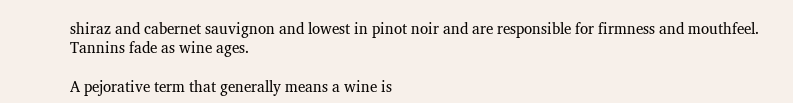shiraz and cabernet sauvignon and lowest in pinot noir and are responsible for firmness and mouthfeel. Tannins fade as wine ages.

A pejorative term that generally means a wine is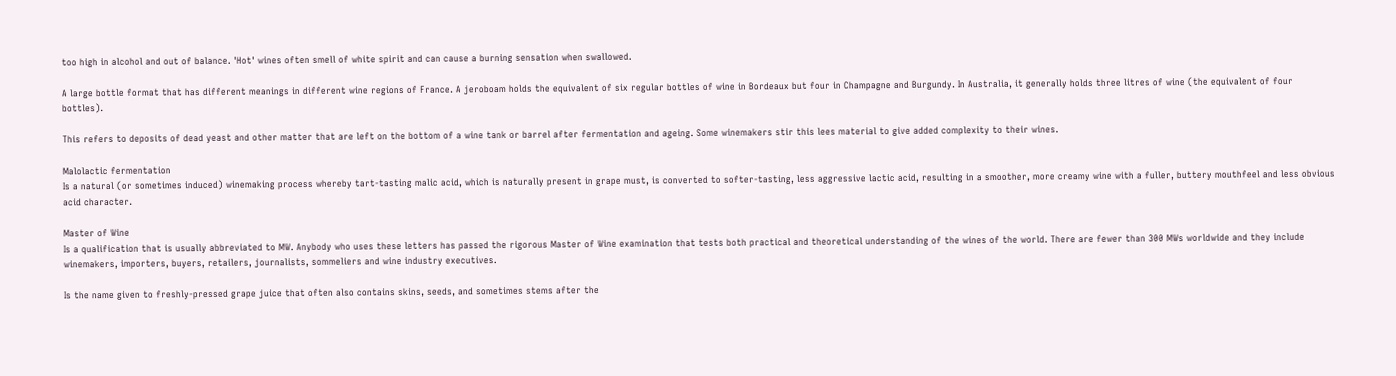too high in alcohol and out of balance. 'Hot' wines often smell of white spirit and can cause a burning sensation when swallowed.

A large bottle format that has different meanings in different wine regions of France. A jeroboam holds the equivalent of six regular bottles of wine in Bordeaux but four in Champagne and Burgundy. In Australia, it generally holds three litres of wine (the equivalent of four bottles).

This refers to deposits of dead yeast and other matter that are left on the bottom of a wine tank or barrel after fermentation and ageing. Some winemakers stir this lees material to give added complexity to their wines.

Malolactic fermentation
Is a natural (or sometimes induced) winemaking process whereby tart-tasting malic acid, which is naturally present in grape must, is converted to softer-tasting, less aggressive lactic acid, resulting in a smoother, more creamy wine with a fuller, buttery mouthfeel and less obvious acid character.

Master of Wine
Is a qualification that is usually abbreviated to MW. Anybody who uses these letters has passed the rigorous Master of Wine examination that tests both practical and theoretical understanding of the wines of the world. There are fewer than 300 MWs worldwide and they include winemakers, importers, buyers, retailers, journalists, sommeliers and wine industry executives.

Is the name given to freshly-pressed grape juice that often also contains skins, seeds, and sometimes stems after the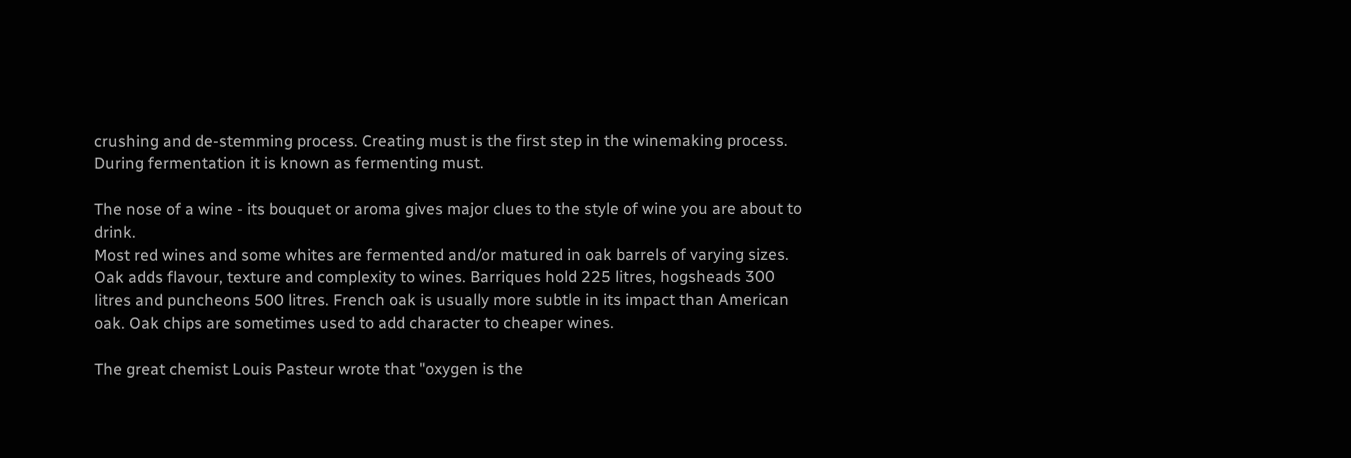crushing and de-stemming process. Creating must is the first step in the winemaking process. During fermentation it is known as fermenting must.

The nose of a wine - its bouquet or aroma gives major clues to the style of wine you are about to drink.
Most red wines and some whites are fermented and/or matured in oak barrels of varying sizes. Oak adds flavour, texture and complexity to wines. Barriques hold 225 litres, hogsheads 300 litres and puncheons 500 litres. French oak is usually more subtle in its impact than American oak. Oak chips are sometimes used to add character to cheaper wines.

The great chemist Louis Pasteur wrote that "oxygen is the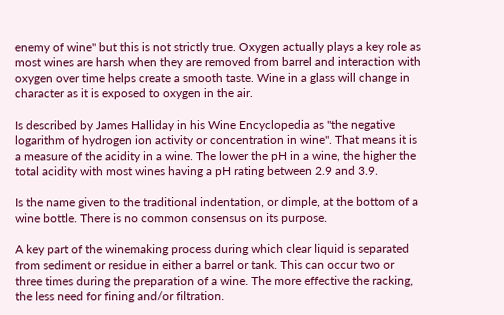enemy of wine" but this is not strictly true. Oxygen actually plays a key role as most wines are harsh when they are removed from barrel and interaction with oxygen over time helps create a smooth taste. Wine in a glass will change in character as it is exposed to oxygen in the air.

Is described by James Halliday in his Wine Encyclopedia as "the negative logarithm of hydrogen ion activity or concentration in wine". That means it is a measure of the acidity in a wine. The lower the pH in a wine, the higher the total acidity with most wines having a pH rating between 2.9 and 3.9.

Is the name given to the traditional indentation, or dimple, at the bottom of a wine bottle. There is no common consensus on its purpose.

A key part of the winemaking process during which clear liquid is separated from sediment or residue in either a barrel or tank. This can occur two or three times during the preparation of a wine. The more effective the racking, the less need for fining and/or filtration.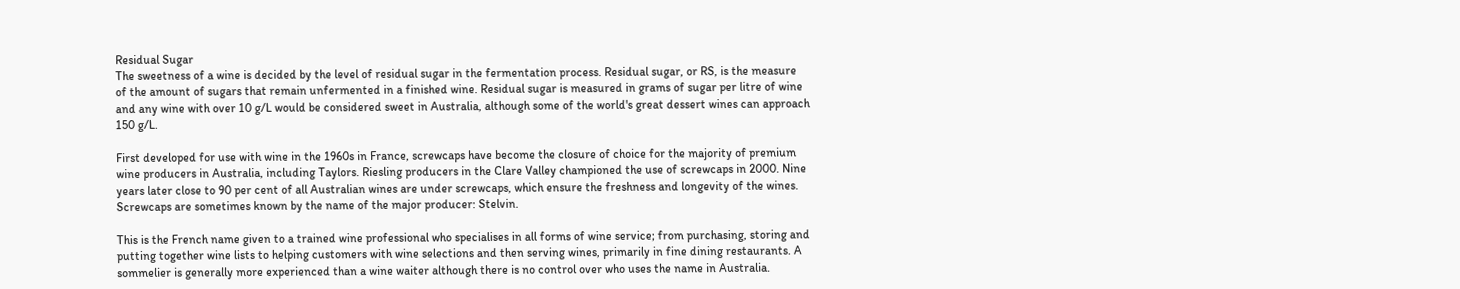Residual Sugar
The sweetness of a wine is decided by the level of residual sugar in the fermentation process. Residual sugar, or RS, is the measure of the amount of sugars that remain unfermented in a finished wine. Residual sugar is measured in grams of sugar per litre of wine and any wine with over 10 g/L would be considered sweet in Australia, although some of the world's great dessert wines can approach 150 g/L.

First developed for use with wine in the 1960s in France, screwcaps have become the closure of choice for the majority of premium wine producers in Australia, including Taylors. Riesling producers in the Clare Valley championed the use of screwcaps in 2000. Nine years later close to 90 per cent of all Australian wines are under screwcaps, which ensure the freshness and longevity of the wines. Screwcaps are sometimes known by the name of the major producer: Stelvin.

This is the French name given to a trained wine professional who specialises in all forms of wine service; from purchasing, storing and putting together wine lists to helping customers with wine selections and then serving wines, primarily in fine dining restaurants. A sommelier is generally more experienced than a wine waiter although there is no control over who uses the name in Australia.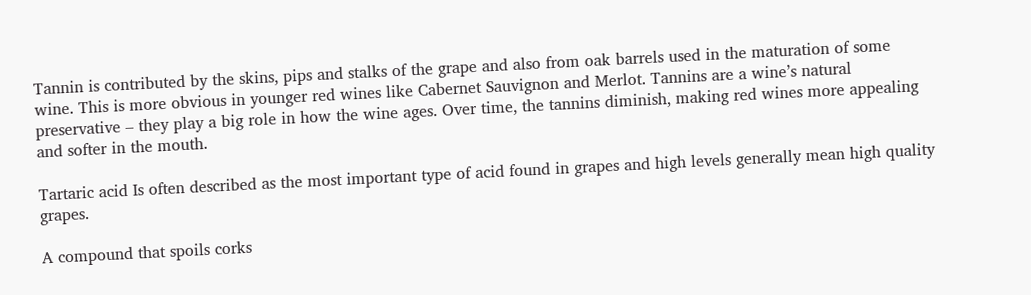Tannin is contributed by the skins, pips and stalks of the grape and also from oak barrels used in the maturation of some wine. This is more obvious in younger red wines like Cabernet Sauvignon and Merlot. Tannins are a wine’s natural preservative – they play a big role in how the wine ages. Over time, the tannins diminish, making red wines more appealing and softer in the mouth.

Tartaric acid Is often described as the most important type of acid found in grapes and high levels generally mean high quality grapes.

A compound that spoils corks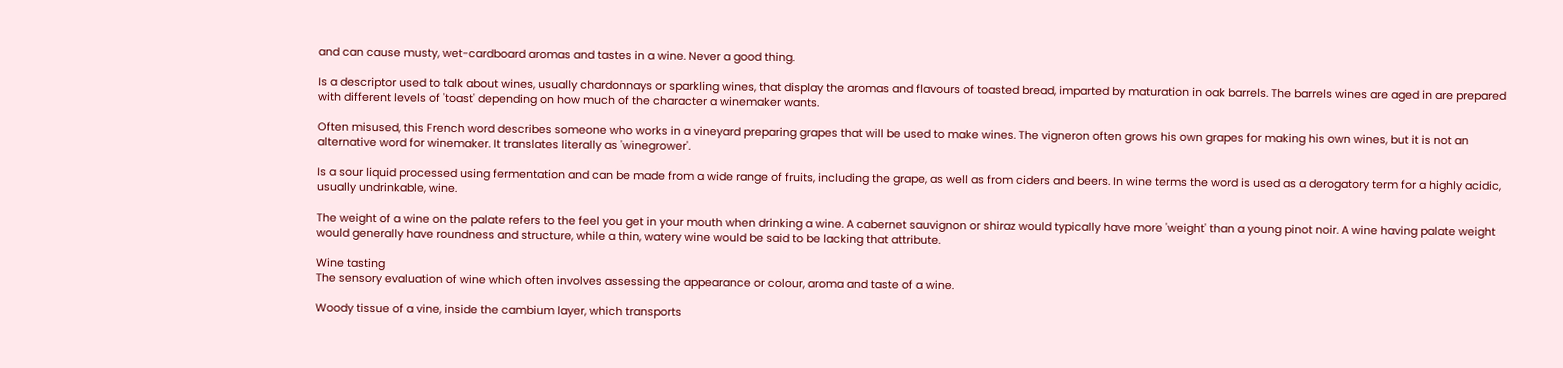and can cause musty, wet-cardboard aromas and tastes in a wine. Never a good thing.

Is a descriptor used to talk about wines, usually chardonnays or sparkling wines, that display the aromas and flavours of toasted bread, imparted by maturation in oak barrels. The barrels wines are aged in are prepared with different levels of 'toast' depending on how much of the character a winemaker wants.

Often misused, this French word describes someone who works in a vineyard preparing grapes that will be used to make wines. The vigneron often grows his own grapes for making his own wines, but it is not an alternative word for winemaker. It translates literally as 'winegrower'.

Is a sour liquid processed using fermentation and can be made from a wide range of fruits, including the grape, as well as from ciders and beers. In wine terms the word is used as a derogatory term for a highly acidic, usually undrinkable, wine.

The weight of a wine on the palate refers to the feel you get in your mouth when drinking a wine. A cabernet sauvignon or shiraz would typically have more 'weight' than a young pinot noir. A wine having palate weight would generally have roundness and structure, while a thin, watery wine would be said to be lacking that attribute.

Wine tasting
The sensory evaluation of wine which often involves assessing the appearance or colour, aroma and taste of a wine.

Woody tissue of a vine, inside the cambium layer, which transports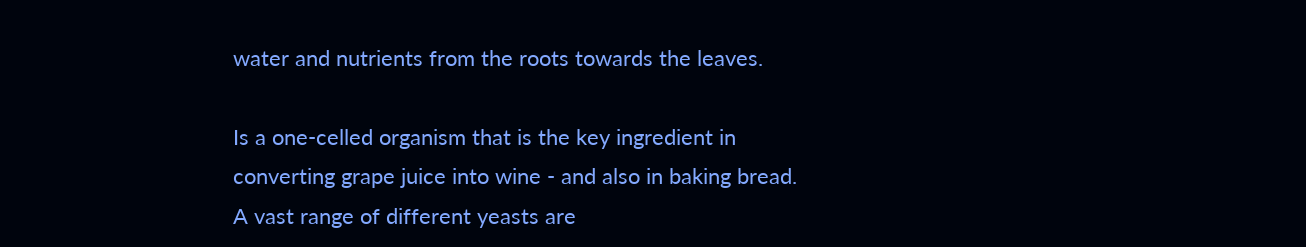water and nutrients from the roots towards the leaves.

Is a one-celled organism that is the key ingredient in converting grape juice into wine - and also in baking bread. A vast range of different yeasts are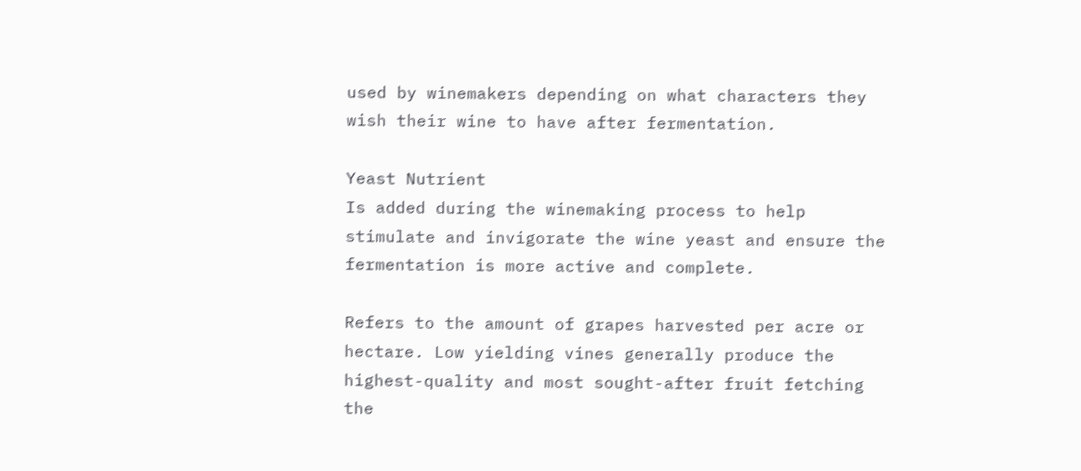used by winemakers depending on what characters they wish their wine to have after fermentation.

Yeast Nutrient
Is added during the winemaking process to help stimulate and invigorate the wine yeast and ensure the fermentation is more active and complete.

Refers to the amount of grapes harvested per acre or hectare. Low yielding vines generally produce the highest-quality and most sought-after fruit fetching the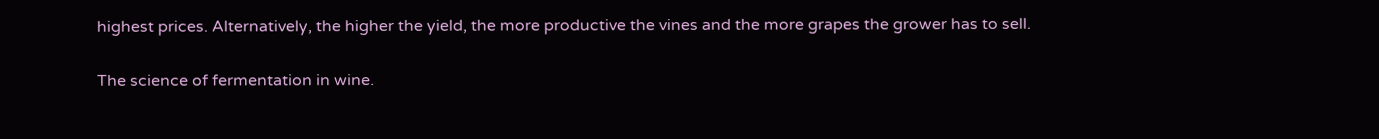highest prices. Alternatively, the higher the yield, the more productive the vines and the more grapes the grower has to sell.

The science of fermentation in wine.